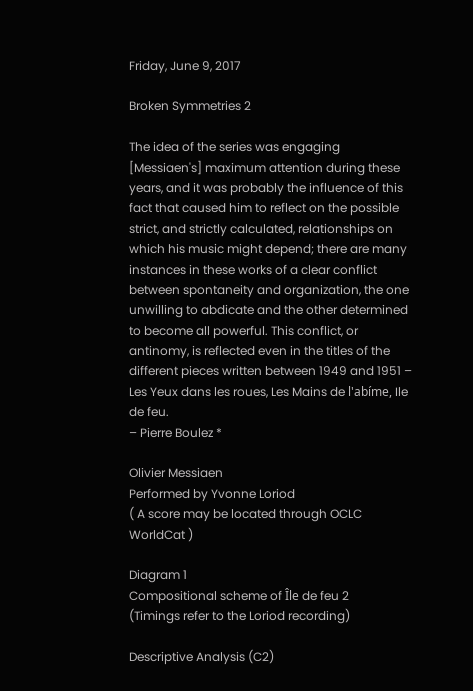Friday, June 9, 2017

Broken Symmetries 2

The idea of the series was engaging [Messiaen's] maximum attention during these years, and it was probably the influence of this fact that caused him to reflect on the possible strict, and strictly calculated, relationships on which his music might depend; there are many instances in these works of a clear conflict between spontaneity and organization, the one unwilling to abdicate and the other determined to become all powerful. This conflict, or antinomy, is reflected even in the titles of the different pieces written between 1949 and 1951 – Les Yeux dans les roues, Les Mains de l'abíme, Ile de feu.
– Pierre Boulez *

Olivier Messiaen
Performed by Yvonne Loriod
( A score may be located through OCLC WorldCat )

Diagram 1
Compositional scheme of Île de feu 2
(Timings refer to the Loriod recording)

Descriptive Analysis (C2)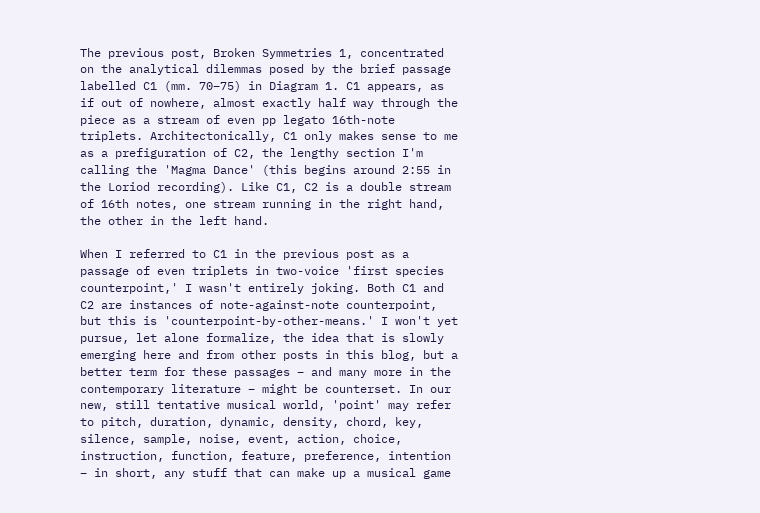The previous post, Broken Symmetries 1, concentrated on the analytical dilemmas posed by the brief passage labelled C1 (mm. 70–75) in Diagram 1. C1 appears, as if out of nowhere, almost exactly half way through the piece as a stream of even pp legato 16th-note triplets. Architectonically, C1 only makes sense to me as a prefiguration of C2, the lengthy section I'm calling the 'Magma Dance' (this begins around 2:55 in the Loriod recording). Like C1, C2 is a double stream of 16th notes, one stream running in the right hand, the other in the left hand.

When I referred to C1 in the previous post as a passage of even triplets in two-voice 'first species counterpoint,' I wasn't entirely joking. Both C1 and C2 are instances of note-against-note counterpoint, but this is 'counterpoint-by-other-means.' I won't yet pursue, let alone formalize, the idea that is slowly emerging here and from other posts in this blog, but a better term for these passages – and many more in the contemporary literature – might be counterset. In our new, still tentative musical world, 'point' may refer to pitch, duration, dynamic, density, chord, key, silence, sample, noise, event, action, choice, instruction, function, feature, preference, intention – in short, any stuff that can make up a musical game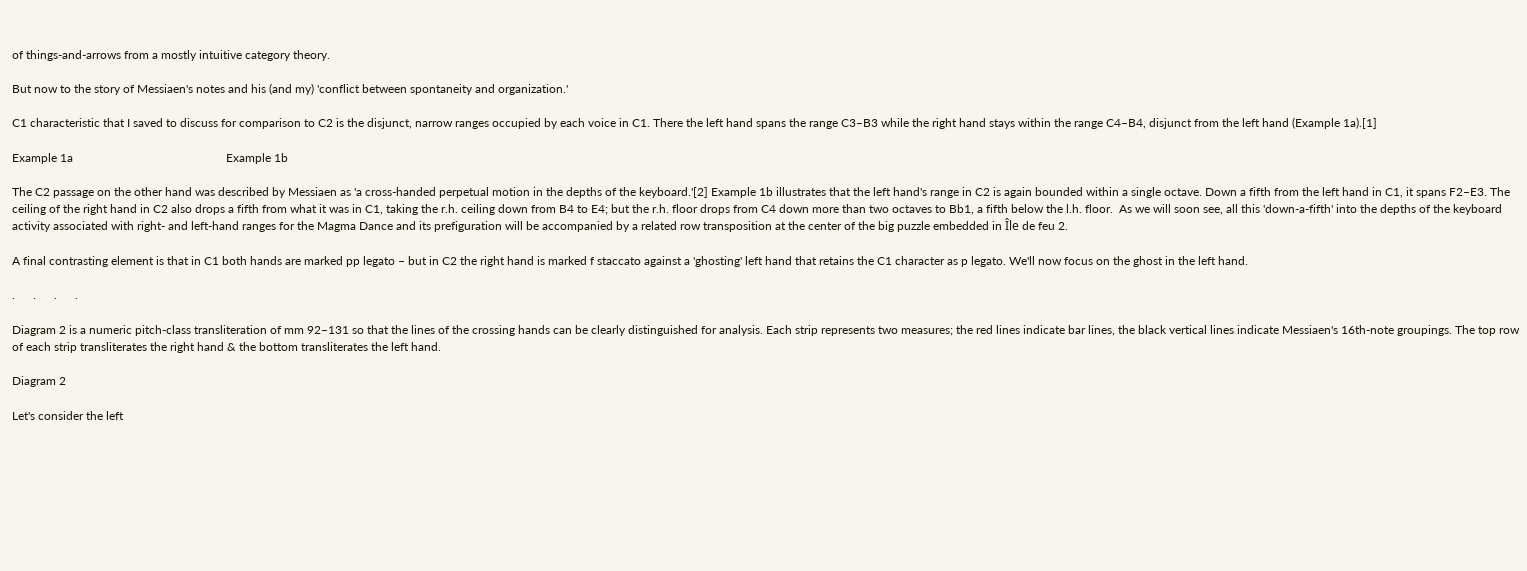of things-and-arrows from a mostly intuitive category theory.

But now to the story of Messiaen's notes and his (and my) 'conflict between spontaneity and organization.'

C1 characteristic that I saved to discuss for comparison to C2 is the disjunct, narrow ranges occupied by each voice in C1. There the left hand spans the range C3–B3 while the right hand stays within the range C4–B4, disjunct from the left hand (Example 1a).[1]

Example 1a                                                   Example 1b

The C2 passage on the other hand was described by Messiaen as 'a cross-handed perpetual motion in the depths of the keyboard.'[2] Example 1b illustrates that the left hand's range in C2 is again bounded within a single octave. Down a fifth from the left hand in C1, it spans F2–E3. The ceiling of the right hand in C2 also drops a fifth from what it was in C1, taking the r.h. ceiling down from B4 to E4; but the r.h. floor drops from C4 down more than two octaves to Bb1, a fifth below the l.h. floor.  As we will soon see, all this 'down-a-fifth' into the depths of the keyboard activity associated with right- and left-hand ranges for the Magma Dance and its prefiguration will be accompanied by a related row transposition at the center of the big puzzle embedded in Île de feu 2.

A final contrasting element is that in C1 both hands are marked pp legato – but in C2 the right hand is marked f staccato against a 'ghosting' left hand that retains the C1 character as p legato. We'll now focus on the ghost in the left hand.

.      .      .      .

Diagram 2 is a numeric pitch-class transliteration of mm 92–131 so that the lines of the crossing hands can be clearly distinguished for analysis. Each strip represents two measures; the red lines indicate bar lines, the black vertical lines indicate Messiaen's 16th-note groupings. The top row of each strip transliterates the right hand & the bottom transliterates the left hand.

Diagram 2

Let's consider the left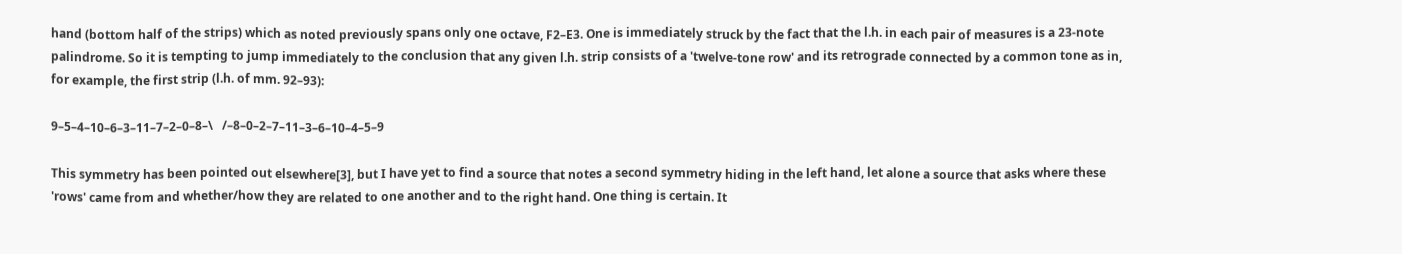hand (bottom half of the strips) which as noted previously spans only one octave, F2–E3. One is immediately struck by the fact that the l.h. in each pair of measures is a 23-note palindrome. So it is tempting to jump immediately to the conclusion that any given l.h. strip consists of a 'twelve-tone row' and its retrograde connected by a common tone as in, for example, the first strip (l.h. of mm. 92–93):

9–5–4–10–6–3–11–7–2–0–8–\   /–8–0–2–7–11–3–6–10–4–5–9

This symmetry has been pointed out elsewhere[3], but I have yet to find a source that notes a second symmetry hiding in the left hand, let alone a source that asks where these 'rows' came from and whether/how they are related to one another and to the right hand. One thing is certain. It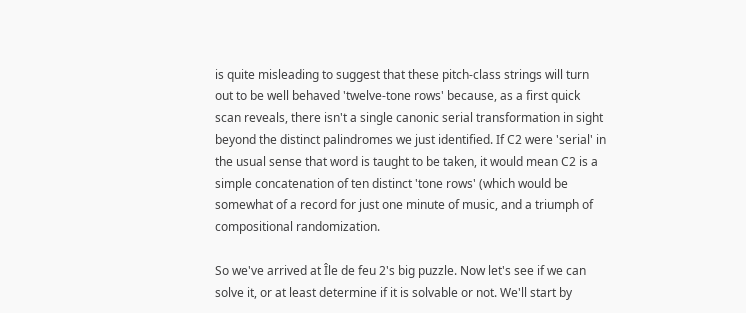is quite misleading to suggest that these pitch-class strings will turn out to be well behaved 'twelve-tone rows' because, as a first quick scan reveals, there isn't a single canonic serial transformation in sight beyond the distinct palindromes we just identified. If C2 were 'serial' in the usual sense that word is taught to be taken, it would mean C2 is a simple concatenation of ten distinct 'tone rows' (which would be somewhat of a record for just one minute of music, and a triumph of compositional randomization.

So we've arrived at Île de feu 2's big puzzle. Now let's see if we can solve it, or at least determine if it is solvable or not. We'll start by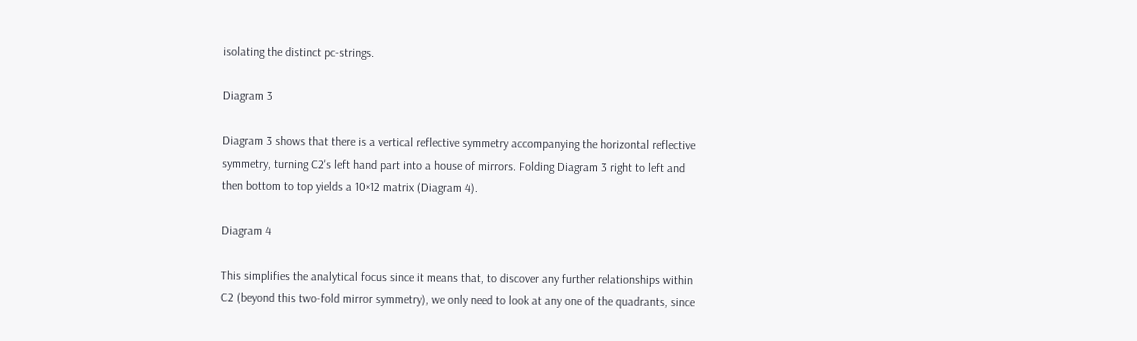isolating the distinct pc-strings.

Diagram 3

Diagram 3 shows that there is a vertical reflective symmetry accompanying the horizontal reflective symmetry, turning C2's left hand part into a house of mirrors. Folding Diagram 3 right to left and then bottom to top yields a 10×12 matrix (Diagram 4).

Diagram 4

This simplifies the analytical focus since it means that, to discover any further relationships within C2 (beyond this two-fold mirror symmetry), we only need to look at any one of the quadrants, since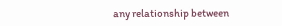any relationship between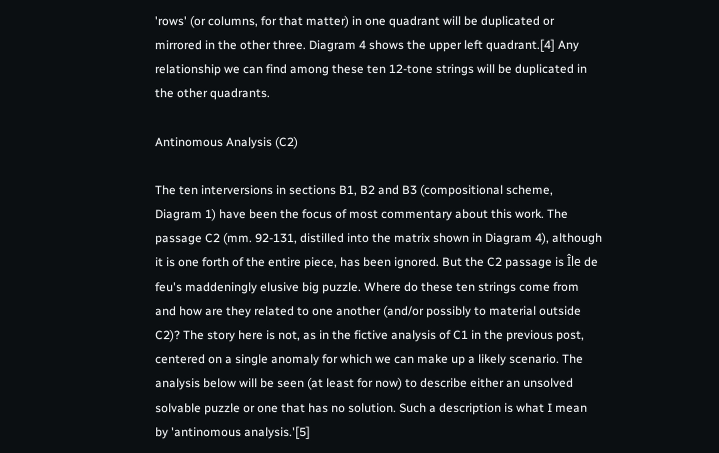'rows' (or columns, for that matter) in one quadrant will be duplicated or mirrored in the other three. Diagram 4 shows the upper left quadrant.[4] Any relationship we can find among these ten 12-tone strings will be duplicated in the other quadrants.

Antinomous Analysis (C2)

The ten interversions in sections B1, B2 and B3 (compositional scheme, Diagram 1) have been the focus of most commentary about this work. The passage C2 (mm. 92-131, distilled into the matrix shown in Diagram 4), although it is one forth of the entire piece, has been ignored. But the C2 passage is Île de feu's maddeningly elusive big puzzle. Where do these ten strings come from and how are they related to one another (and/or possibly to material outside C2)? The story here is not, as in the fictive analysis of C1 in the previous post, centered on a single anomaly for which we can make up a likely scenario. The analysis below will be seen (at least for now) to describe either an unsolved solvable puzzle or one that has no solution. Such a description is what I mean by 'antinomous analysis.'[5]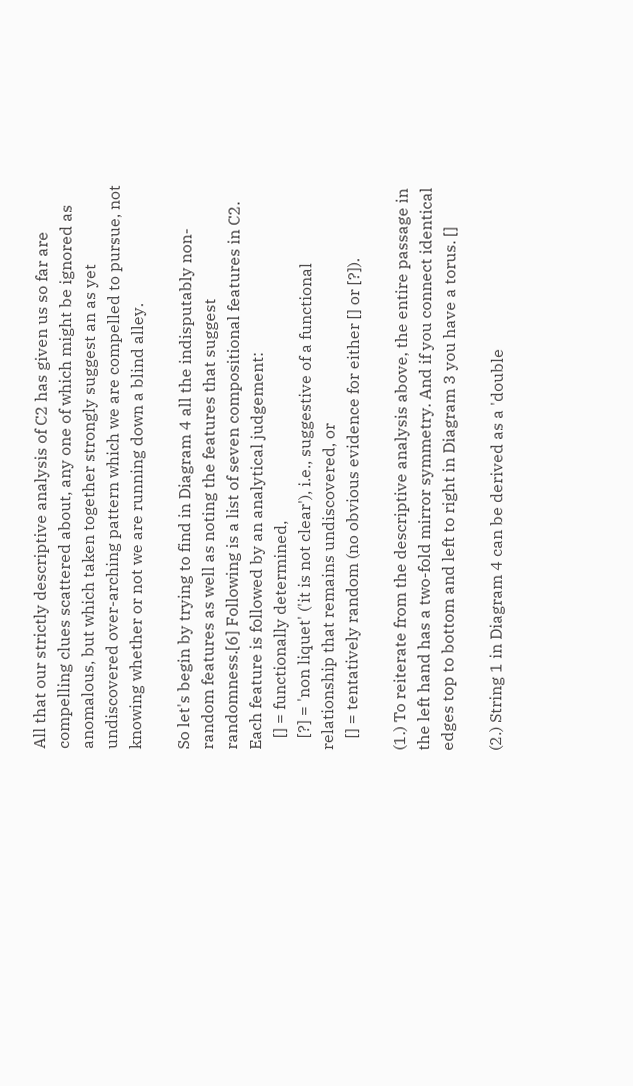All that our strictly descriptive analysis of C2 has given us so far are compelling clues scattered about, any one of which might be ignored as anomalous, but which taken together strongly suggest an as yet undiscovered over-arching pattern which we are compelled to pursue, not knowing whether or not we are running down a blind alley.

So let's begin by trying to find in Diagram 4 all the indisputably non-random features as well as noting the features that suggest randomness.[6] Following is a list of seven compositional features in C2. Each feature is followed by an analytical judgement:
   [] = functionally determined,
   [?] = 'non liquet' ('it is not clear'), i.e., suggestive of a functional relationship that remains undiscovered, or
   [] = tentatively random (no obvious evidence for either [] or [?]).

(1.) To reiterate from the descriptive analysis above, the entire passage in the left hand has a two-fold mirror symmetry. And if you connect identical edges top to bottom and left to right in Diagram 3 you have a torus. []

(2.) String 1 in Diagram 4 can be derived as a 'double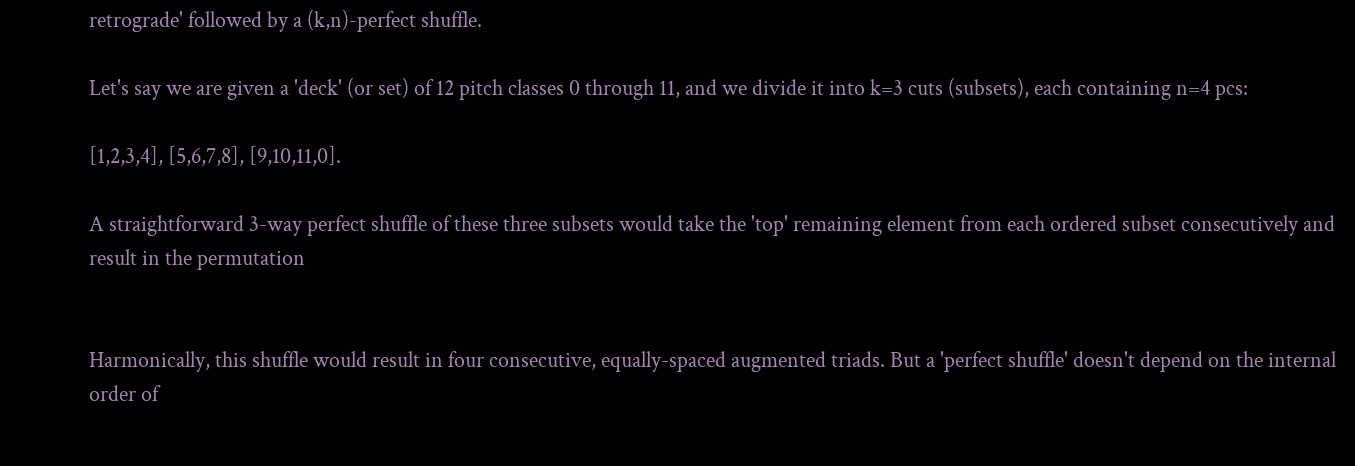retrograde' followed by a (k,n)-perfect shuffle.

Let's say we are given a 'deck' (or set) of 12 pitch classes 0 through 11, and we divide it into k=3 cuts (subsets), each containing n=4 pcs:

[1,2,3,4], [5,6,7,8], [9,10,11,0].

A straightforward 3-way perfect shuffle of these three subsets would take the 'top' remaining element from each ordered subset consecutively and result in the permutation


Harmonically, this shuffle would result in four consecutive, equally-spaced augmented triads. But a 'perfect shuffle' doesn't depend on the internal order of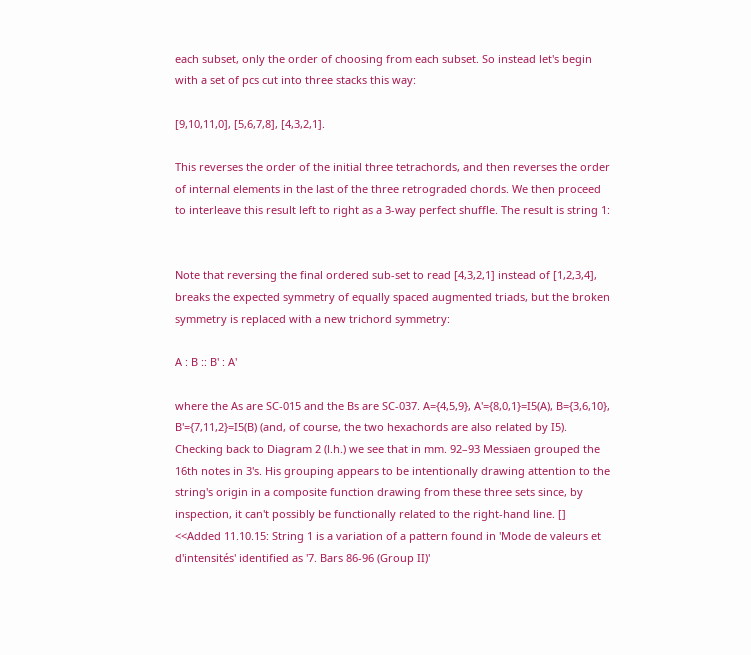each subset, only the order of choosing from each subset. So instead let's begin with a set of pcs cut into three stacks this way:

[9,10,11,0], [5,6,7,8], [4,3,2,1].

This reverses the order of the initial three tetrachords, and then reverses the order of internal elements in the last of the three retrograded chords. We then proceed to interleave this result left to right as a 3-way perfect shuffle. The result is string 1:


Note that reversing the final ordered sub-set to read [4,3,2,1] instead of [1,2,3,4], breaks the expected symmetry of equally spaced augmented triads, but the broken symmetry is replaced with a new trichord symmetry:

A : B :: B' : A'

where the As are SC-015 and the Bs are SC-037. A={4,5,9}, A'={8,0,1}=I5(A), B={3,6,10}, B'={7,11,2}=I5(B) (and, of course, the two hexachords are also related by I5). Checking back to Diagram 2 (l.h.) we see that in mm. 92–93 Messiaen grouped the 16th notes in 3's. His grouping appears to be intentionally drawing attention to the string's origin in a composite function drawing from these three sets since, by inspection, it can't possibly be functionally related to the right-hand line. []
<<Added 11.10.15: String 1 is a variation of a pattern found in 'Mode de valeurs et d'intensités' identified as '7. Bars 86-96 (Group II)'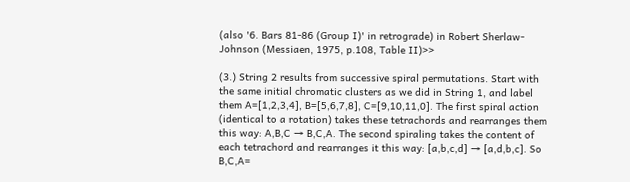(also '6. Bars 81-86 (Group I)' in retrograde) in Robert Sherlaw-Johnson (Messiaen, 1975, p.108, Table II)>>

(3.) String 2 results from successive spiral permutations. Start with the same initial chromatic clusters as we did in String 1, and label them A=[1,2,3,4], B=[5,6,7,8], C=[9,10,11,0]. The first spiral action (identical to a rotation) takes these tetrachords and rearranges them this way: A,B,C → B,C,A. The second spiraling takes the content of each tetrachord and rearranges it this way: [a,b,c,d] → [a,d,b,c]. So B,C,A=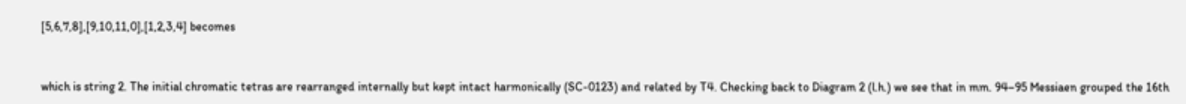[5,6,7,8],[9,10,11,0],[1,2,3,4] becomes


which is string 2. The initial chromatic tetras are rearranged internally but kept intact harmonically (SC-0123) and related by T4. Checking back to Diagram 2 (l.h.) we see that in mm. 94–95 Messiaen grouped the 16th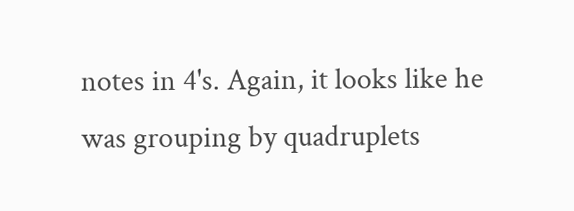notes in 4's. Again, it looks like he was grouping by quadruplets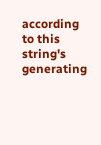according to this string's generating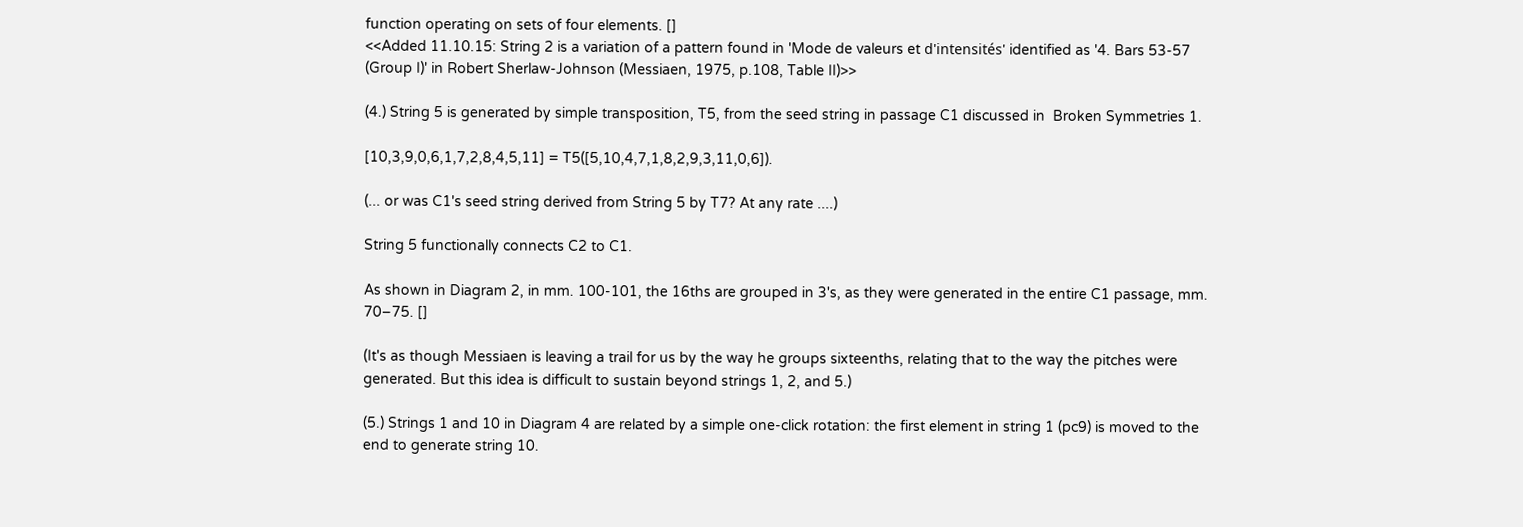function operating on sets of four elements. []
<<Added 11.10.15: String 2 is a variation of a pattern found in 'Mode de valeurs et d'intensités' identified as '4. Bars 53-57 (Group I)' in Robert Sherlaw-Johnson (Messiaen, 1975, p.108, Table II)>>

(4.) String 5 is generated by simple transposition, T5, from the seed string in passage C1 discussed in  Broken Symmetries 1.

[10,3,9,0,6,1,7,2,8,4,5,11] = T5([5,10,4,7,1,8,2,9,3,11,0,6]).

(... or was C1's seed string derived from String 5 by T7? At any rate ....)

String 5 functionally connects C2 to C1.

As shown in Diagram 2, in mm. 100-101, the 16ths are grouped in 3's, as they were generated in the entire C1 passage, mm. 70–75. []

(It's as though Messiaen is leaving a trail for us by the way he groups sixteenths, relating that to the way the pitches were generated. But this idea is difficult to sustain beyond strings 1, 2, and 5.)

(5.) Strings 1 and 10 in Diagram 4 are related by a simple one-click rotation: the first element in string 1 (pc9) is moved to the end to generate string 10.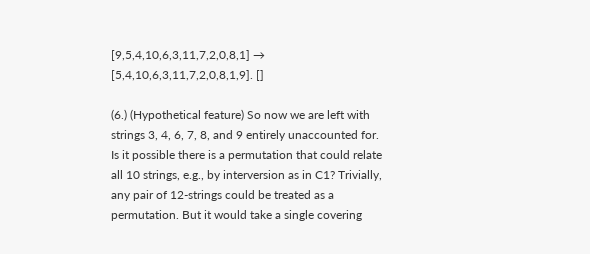[9,5,4,10,6,3,11,7,2,0,8,1] → [5,4,10,6,3,11,7,2,0,8,1,9]. []

(6.) (Hypothetical feature) So now we are left with strings 3, 4, 6, 7, 8, and 9 entirely unaccounted for. Is it possible there is a permutation that could relate all 10 strings, e.g., by interversion as in C1? Trivially, any pair of 12-strings could be treated as a permutation. But it would take a single covering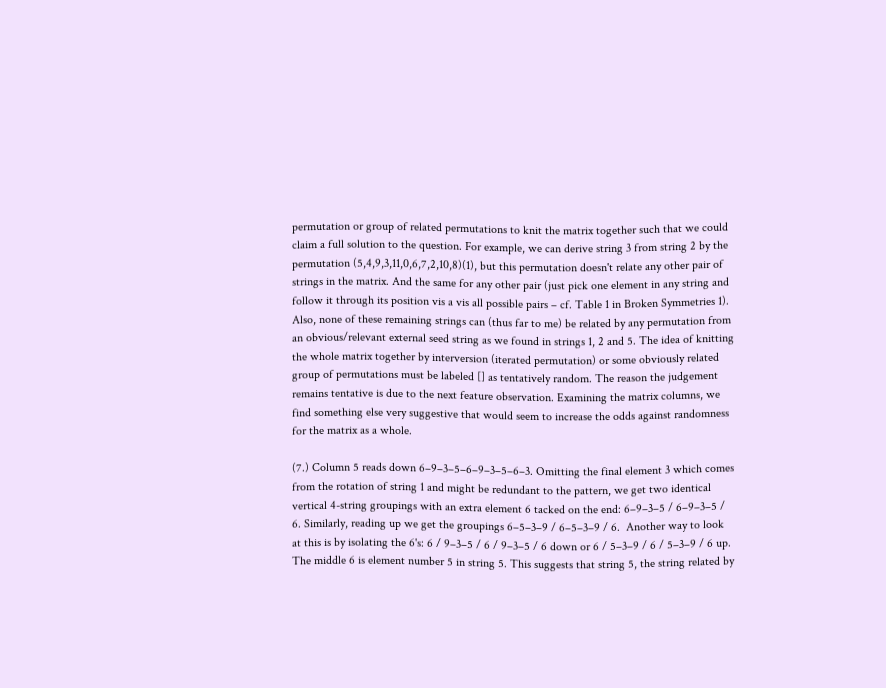permutation or group of related permutations to knit the matrix together such that we could claim a full solution to the question. For example, we can derive string 3 from string 2 by the permutation (5,4,9,3,11,0,6,7,2,10,8)(1), but this permutation doesn't relate any other pair of strings in the matrix. And the same for any other pair (just pick one element in any string and follow it through its position vis a vis all possible pairs – cf. Table 1 in Broken Symmetries 1). Also, none of these remaining strings can (thus far to me) be related by any permutation from an obvious/relevant external seed string as we found in strings 1, 2 and 5. The idea of knitting the whole matrix together by interversion (iterated permutation) or some obviously related group of permutations must be labeled [] as tentatively random. The reason the judgement remains tentative is due to the next feature observation. Examining the matrix columns, we find something else very suggestive that would seem to increase the odds against randomness for the matrix as a whole.

(7.) Column 5 reads down 6–9–3–5–6–9–3–5–6–3. Omitting the final element 3 which comes from the rotation of string 1 and might be redundant to the pattern, we get two identical vertical 4-string groupings with an extra element 6 tacked on the end: 6–9–3–5 / 6–9–3–5 / 6. Similarly, reading up we get the groupings 6–5–3–9 / 6–5–3–9 / 6.  Another way to look at this is by isolating the 6's: 6 / 9–3–5 / 6 / 9–3–5 / 6 down or 6 / 5–3–9 / 6 / 5–3–9 / 6 up. The middle 6 is element number 5 in string 5. This suggests that string 5, the string related by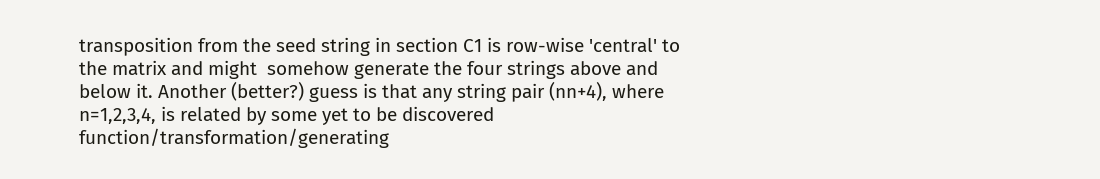transposition from the seed string in section C1 is row-wise 'central' to the matrix and might  somehow generate the four strings above and below it. Another (better?) guess is that any string pair (nn+4), where n=1,2,3,4, is related by some yet to be discovered function/transformation/generating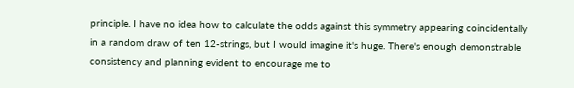principle. I have no idea how to calculate the odds against this symmetry appearing coincidentally in a random draw of ten 12-strings, but I would imagine it's huge. There's enough demonstrable consistency and planning evident to encourage me to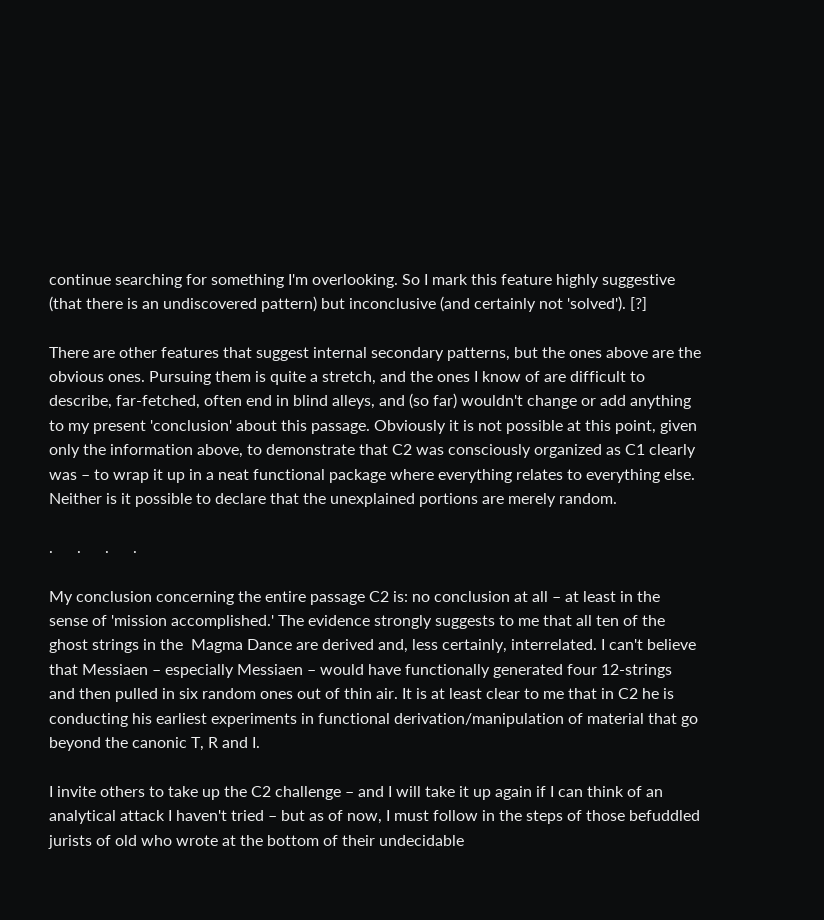continue searching for something I'm overlooking. So I mark this feature highly suggestive (that there is an undiscovered pattern) but inconclusive (and certainly not 'solved'). [?]

There are other features that suggest internal secondary patterns, but the ones above are the obvious ones. Pursuing them is quite a stretch, and the ones I know of are difficult to describe, far-fetched, often end in blind alleys, and (so far) wouldn't change or add anything to my present 'conclusion' about this passage. Obviously it is not possible at this point, given only the information above, to demonstrate that C2 was consciously organized as C1 clearly was – to wrap it up in a neat functional package where everything relates to everything else. Neither is it possible to declare that the unexplained portions are merely random.

.      .      .      .

My conclusion concerning the entire passage C2 is: no conclusion at all – at least in the sense of 'mission accomplished.' The evidence strongly suggests to me that all ten of the ghost strings in the  Magma Dance are derived and, less certainly, interrelated. I can't believe that Messiaen – especially Messiaen – would have functionally generated four 12-strings and then pulled in six random ones out of thin air. It is at least clear to me that in C2 he is conducting his earliest experiments in functional derivation/manipulation of material that go beyond the canonic T, R and I.

I invite others to take up the C2 challenge – and I will take it up again if I can think of an analytical attack I haven't tried – but as of now, I must follow in the steps of those befuddled jurists of old who wrote at the bottom of their undecidable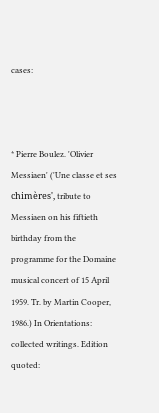cases:



* Pierre Boulez. 'Olivier Messiaen' ('Une classe et ses chimères', tribute to Messiaen on his fiftieth birthday from the programme for the Domaine musical concert of 15 April 1959. Tr. by Martin Cooper, 1986.) In Orientations: collected writings. Edition quoted: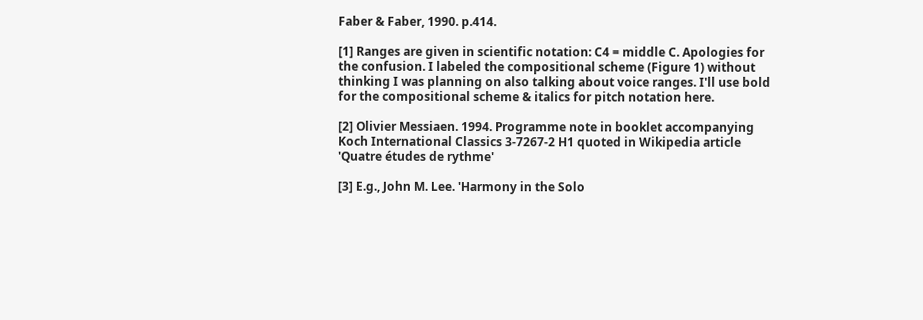Faber & Faber, 1990. p.414.

[1] Ranges are given in scientific notation: C4 = middle C. Apologies for the confusion. I labeled the compositional scheme (Figure 1) without thinking I was planning on also talking about voice ranges. I'll use bold for the compositional scheme & italics for pitch notation here.

[2] Olivier Messiaen. 1994. Programme note in booklet accompanying Koch International Classics 3-7267-2 H1 quoted in Wikipedia article 'Quatre études de rythme'

[3] E.g., John M. Lee. 'Harmony in the Solo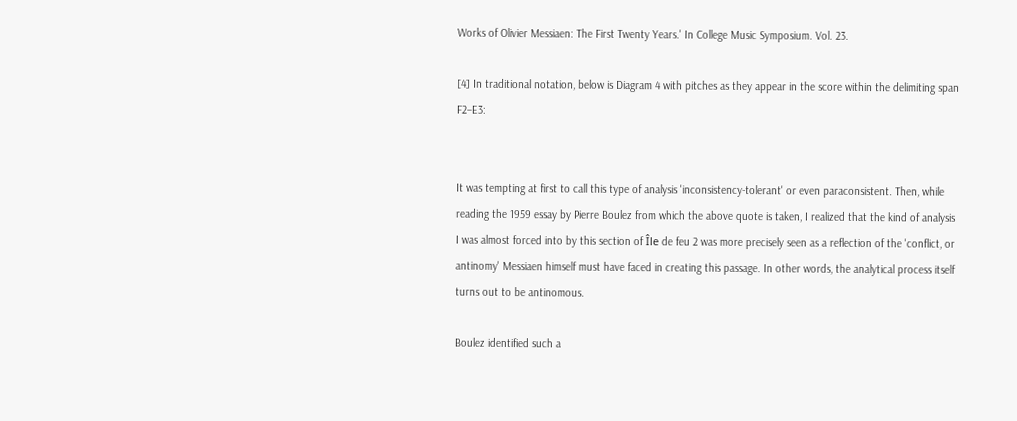Works of Olivier Messiaen: The First Twenty Years.' In College Music Symposium. Vol. 23.

[4] In traditional notation, below is Diagram 4 with pitches as they appear in the score within the delimiting span F2–E3:


It was tempting at first to call this type of analysis 'inconsistency-tolerant' or even paraconsistent. Then, while reading the 1959 essay by Pierre Boulez from which the above quote is taken, I realized that the kind of analysis I was almost forced into by this section of Île de feu 2 was more precisely seen as a reflection of the 'conflict, or antinomy' Messiaen himself must have faced in creating this passage. In other words, the analytical process itself turns out to be antinomous.

Boulez identified such a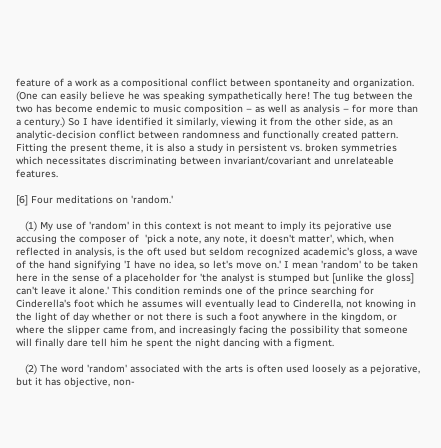feature of a work as a compositional conflict between spontaneity and organization. (One can easily believe he was speaking sympathetically here! The tug between the two has become endemic to music composition – as well as analysis – for more than a century.) So I have identified it similarly, viewing it from the other side, as an analytic-decision conflict between randomness and functionally created pattern. Fitting the present theme, it is also a study in persistent vs. broken symmetries which necessitates discriminating between invariant/covariant and unrelateable features.

[6] Four meditations on 'random.'

   (1) My use of 'random' in this context is not meant to imply its pejorative use accusing the composer of  'pick a note, any note, it doesn't matter', which, when reflected in analysis, is the oft used but seldom recognized academic's gloss, a wave of the hand signifying 'I have no idea, so let's move on.' I mean 'random' to be taken here in the sense of a placeholder for 'the analyst is stumped but [unlike the gloss] can't leave it alone.' This condition reminds one of the prince searching for Cinderella's foot which he assumes will eventually lead to Cinderella, not knowing in the light of day whether or not there is such a foot anywhere in the kingdom, or where the slipper came from, and increasingly facing the possibility that someone will finally dare tell him he spent the night dancing with a figment.

   (2) The word 'random' associated with the arts is often used loosely as a pejorative, but it has objective, non-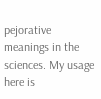pejorative meanings in the sciences. My usage here is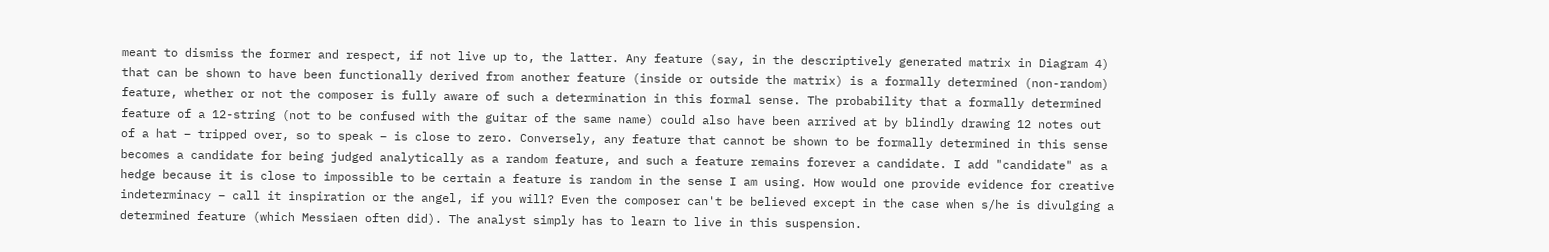meant to dismiss the former and respect, if not live up to, the latter. Any feature (say, in the descriptively generated matrix in Diagram 4) that can be shown to have been functionally derived from another feature (inside or outside the matrix) is a formally determined (non-random) feature, whether or not the composer is fully aware of such a determination in this formal sense. The probability that a formally determined feature of a 12-string (not to be confused with the guitar of the same name) could also have been arrived at by blindly drawing 12 notes out of a hat – tripped over, so to speak – is close to zero. Conversely, any feature that cannot be shown to be formally determined in this sense becomes a candidate for being judged analytically as a random feature, and such a feature remains forever a candidate. I add "candidate" as a hedge because it is close to impossible to be certain a feature is random in the sense I am using. How would one provide evidence for creative indeterminacy – call it inspiration or the angel, if you will? Even the composer can't be believed except in the case when s/he is divulging a determined feature (which Messiaen often did). The analyst simply has to learn to live in this suspension.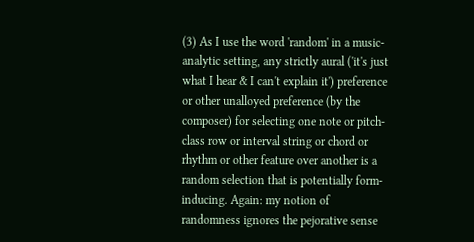(3) As I use the word 'random' in a music-analytic setting, any strictly aural ('it's just what I hear & I can't explain it') preference or other unalloyed preference (by the composer) for selecting one note or pitch-class row or interval string or chord or rhythm or other feature over another is a random selection that is potentially form-inducing. Again: my notion of randomness ignores the pejorative sense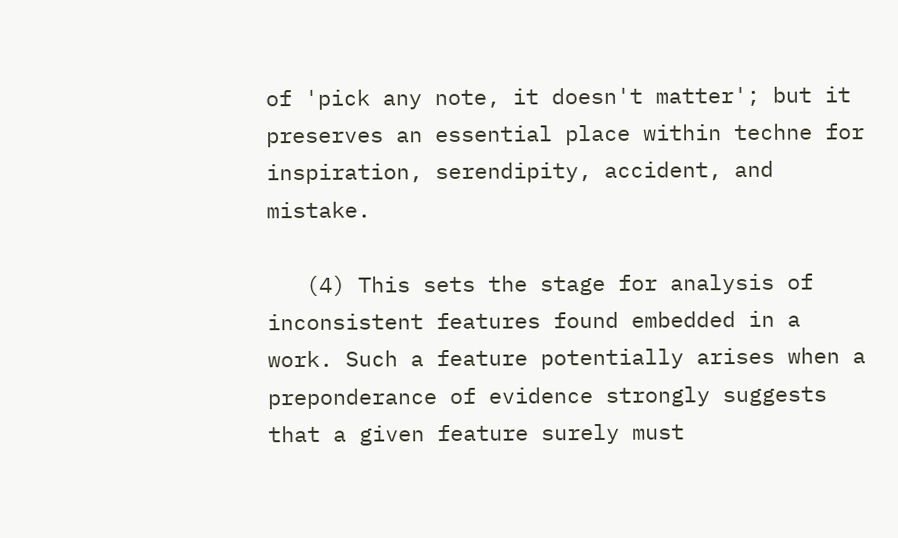of 'pick any note, it doesn't matter'; but it preserves an essential place within techne for inspiration, serendipity, accident, and mistake.

   (4) This sets the stage for analysis of inconsistent features found embedded in a work. Such a feature potentially arises when a preponderance of evidence strongly suggests that a given feature surely must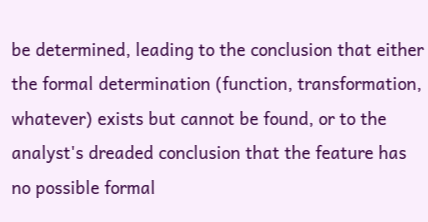be determined, leading to the conclusion that either the formal determination (function, transformation, whatever) exists but cannot be found, or to the analyst's dreaded conclusion that the feature has no possible formal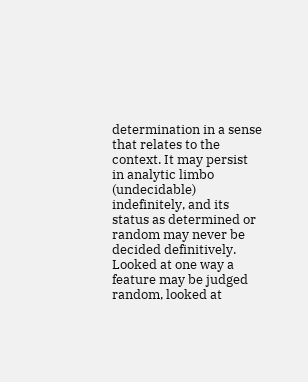determination in a sense that relates to the context. It may persist in analytic limbo (undecidable) indefinitely, and its status as determined or random may never be decided definitively. Looked at one way a feature may be judged random, looked at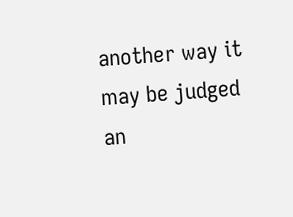another way it may be judged an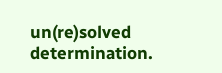un(re)solved determination.